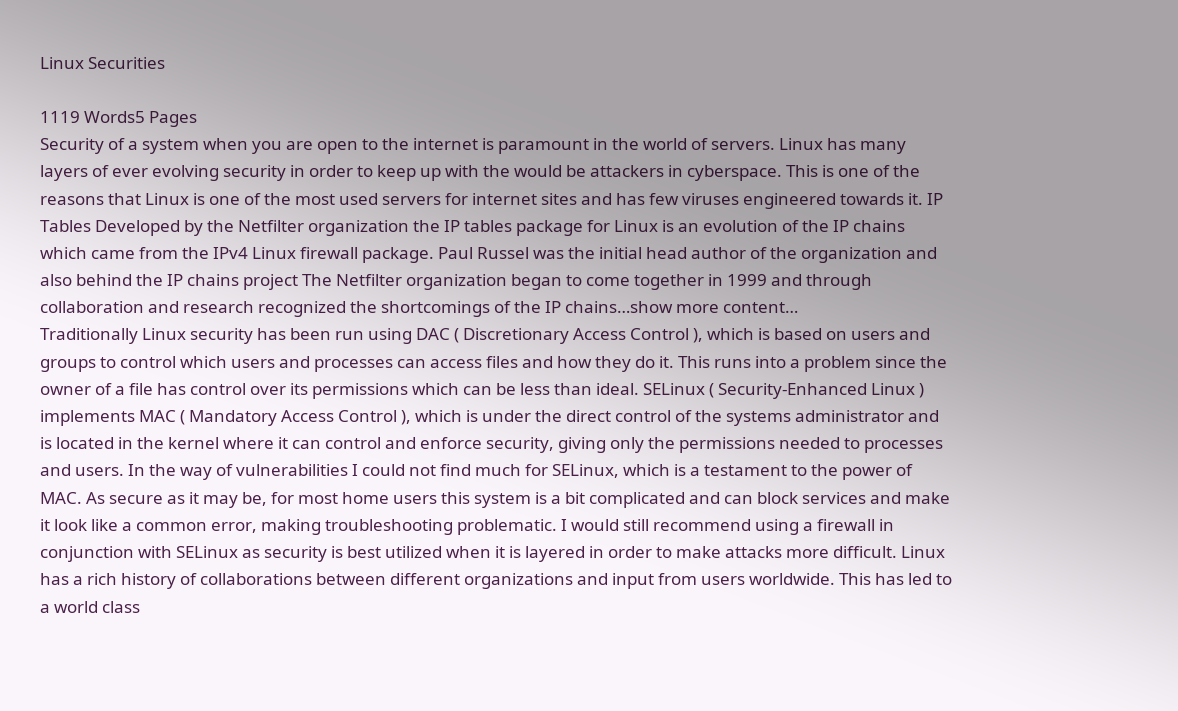Linux Securities

1119 Words5 Pages
Security of a system when you are open to the internet is paramount in the world of servers. Linux has many layers of ever evolving security in order to keep up with the would be attackers in cyberspace. This is one of the reasons that Linux is one of the most used servers for internet sites and has few viruses engineered towards it. IP Tables Developed by the Netfilter organization the IP tables package for Linux is an evolution of the IP chains which came from the IPv4 Linux firewall package. Paul Russel was the initial head author of the organization and also behind the IP chains project The Netfilter organization began to come together in 1999 and through collaboration and research recognized the shortcomings of the IP chains…show more content…
Traditionally Linux security has been run using DAC ( Discretionary Access Control ), which is based on users and groups to control which users and processes can access files and how they do it. This runs into a problem since the owner of a file has control over its permissions which can be less than ideal. SELinux ( Security-Enhanced Linux ) implements MAC ( Mandatory Access Control ), which is under the direct control of the systems administrator and is located in the kernel where it can control and enforce security, giving only the permissions needed to processes and users. In the way of vulnerabilities I could not find much for SELinux, which is a testament to the power of MAC. As secure as it may be, for most home users this system is a bit complicated and can block services and make it look like a common error, making troubleshooting problematic. I would still recommend using a firewall in conjunction with SELinux as security is best utilized when it is layered in order to make attacks more difficult. Linux has a rich history of collaborations between different organizations and input from users worldwide. This has led to a world class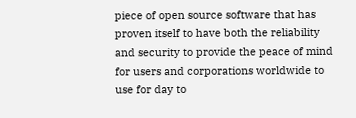piece of open source software that has proven itself to have both the reliability and security to provide the peace of mind for users and corporations worldwide to use for day to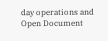day operations and
Open Document